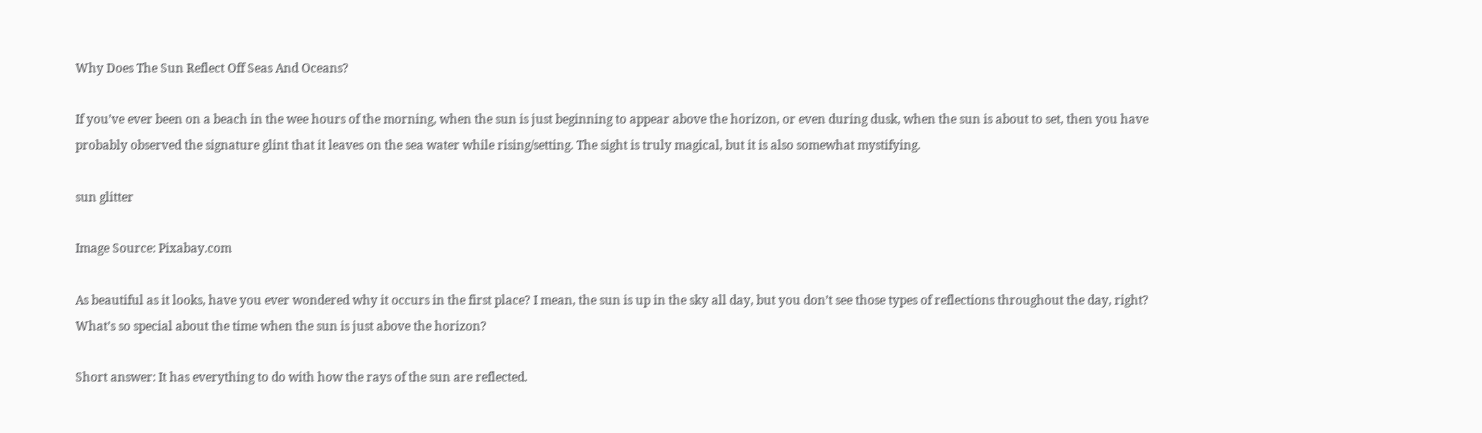Why Does The Sun Reflect Off Seas And Oceans?

If you’ve ever been on a beach in the wee hours of the morning, when the sun is just beginning to appear above the horizon, or even during dusk, when the sun is about to set, then you have probably observed the signature glint that it leaves on the sea water while rising/setting. The sight is truly magical, but it is also somewhat mystifying.

sun glitter

Image Source: Pixabay.com

As beautiful as it looks, have you ever wondered why it occurs in the first place? I mean, the sun is up in the sky all day, but you don’t see those types of reflections throughout the day, right? What’s so special about the time when the sun is just above the horizon?

Short answer: It has everything to do with how the rays of the sun are reflected.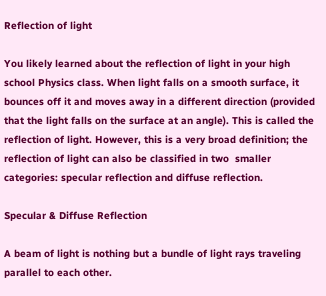Reflection of light

You likely learned about the reflection of light in your high school Physics class. When light falls on a smooth surface, it bounces off it and moves away in a different direction (provided that the light falls on the surface at an angle). This is called the reflection of light. However, this is a very broad definition; the reflection of light can also be classified in two  smaller categories: specular reflection and diffuse reflection.

Specular & Diffuse Reflection

A beam of light is nothing but a bundle of light rays traveling parallel to each other.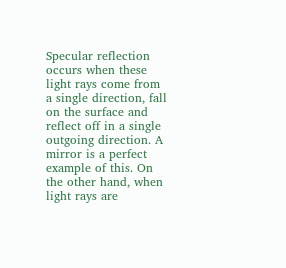Specular reflection occurs when these light rays come from a single direction, fall on the surface and reflect off in a single outgoing direction. A mirror is a perfect example of this. On the other hand, when light rays are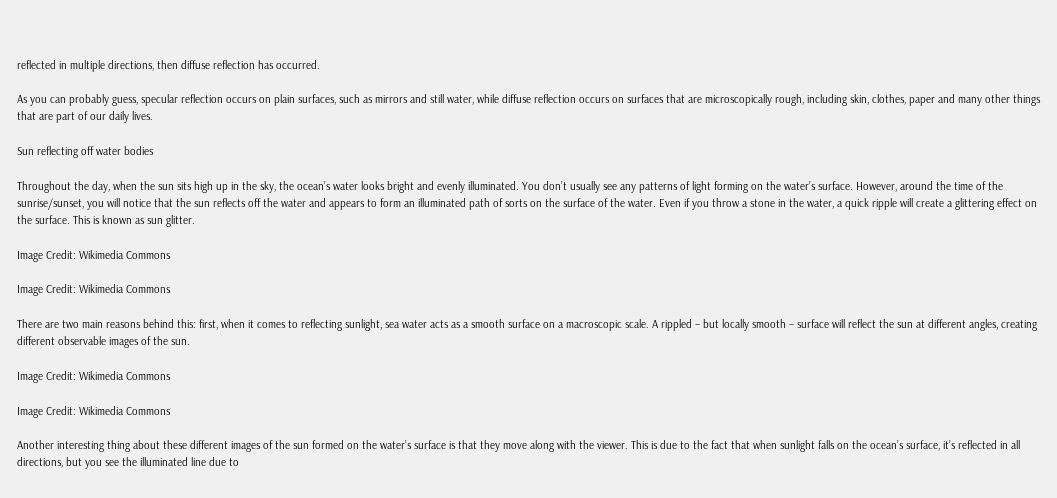reflected in multiple directions, then diffuse reflection has occurred.

As you can probably guess, specular reflection occurs on plain surfaces, such as mirrors and still water, while diffuse reflection occurs on surfaces that are microscopically rough, including skin, clothes, paper and many other things that are part of our daily lives.

Sun reflecting off water bodies

Throughout the day, when the sun sits high up in the sky, the ocean’s water looks bright and evenly illuminated. You don’t usually see any patterns of light forming on the water’s surface. However, around the time of the sunrise/sunset, you will notice that the sun reflects off the water and appears to form an illuminated path of sorts on the surface of the water. Even if you throw a stone in the water, a quick ripple will create a glittering effect on the surface. This is known as sun glitter.

Image Credit: Wikimedia Commons

Image Credit: Wikimedia Commons

There are two main reasons behind this: first, when it comes to reflecting sunlight, sea water acts as a smooth surface on a macroscopic scale. A rippled – but locally smooth – surface will reflect the sun at different angles, creating different observable images of the sun.

Image Credit: Wikimedia Commons

Image Credit: Wikimedia Commons

Another interesting thing about these different images of the sun formed on the water’s surface is that they move along with the viewer. This is due to the fact that when sunlight falls on the ocean’s surface, it’s reflected in all directions, but you see the illuminated line due to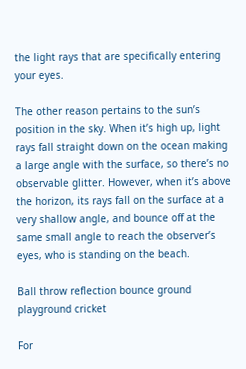the light rays that are specifically entering your eyes.

The other reason pertains to the sun’s position in the sky. When it’s high up, light rays fall straight down on the ocean making a large angle with the surface, so there’s no observable glitter. However, when it’s above the horizon, its rays fall on the surface at a very shallow angle, and bounce off at the same small angle to reach the observer’s eyes, who is standing on the beach.

Ball throw reflection bounce ground playground cricket

For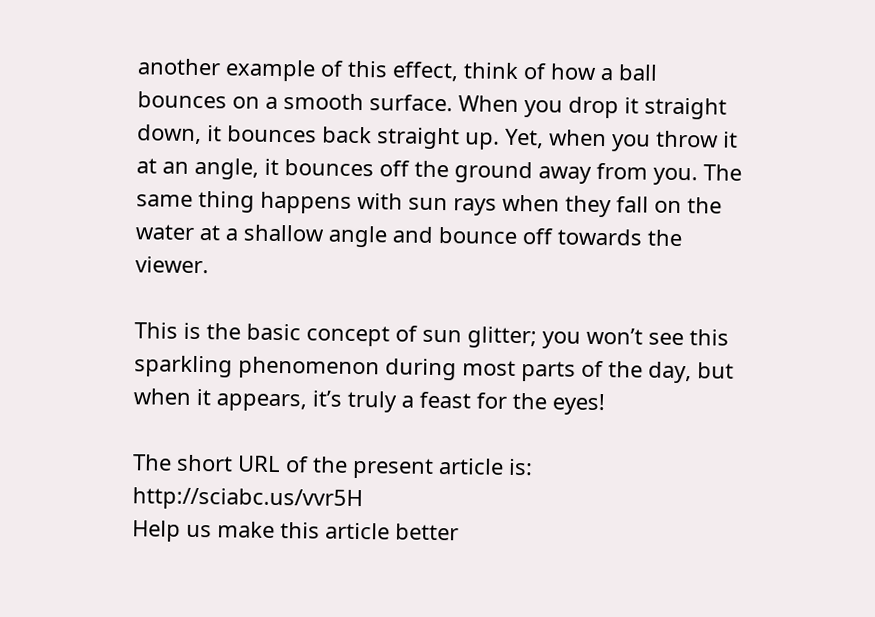another example of this effect, think of how a ball bounces on a smooth surface. When you drop it straight down, it bounces back straight up. Yet, when you throw it at an angle, it bounces off the ground away from you. The same thing happens with sun rays when they fall on the water at a shallow angle and bounce off towards the viewer.

This is the basic concept of sun glitter; you won’t see this sparkling phenomenon during most parts of the day, but when it appears, it’s truly a feast for the eyes!

The short URL of the present article is: http://sciabc.us/vvr5H
Help us make this article better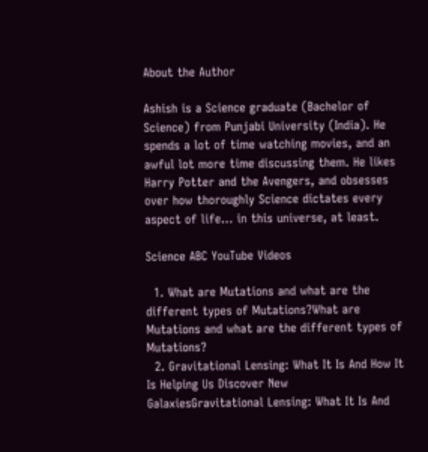About the Author

Ashish is a Science graduate (Bachelor of Science) from Punjabi University (India). He spends a lot of time watching movies, and an awful lot more time discussing them. He likes Harry Potter and the Avengers, and obsesses over how thoroughly Science dictates every aspect of life… in this universe, at least.

Science ABC YouTube Videos

  1. What are Mutations and what are the different types of Mutations?What are Mutations and what are the different types of Mutations?
  2. Gravitational Lensing: What It Is And How It Is Helping Us Discover New GalaxiesGravitational Lensing: What It Is And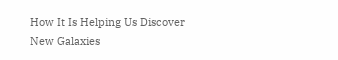How It Is Helping Us Discover New Galaxies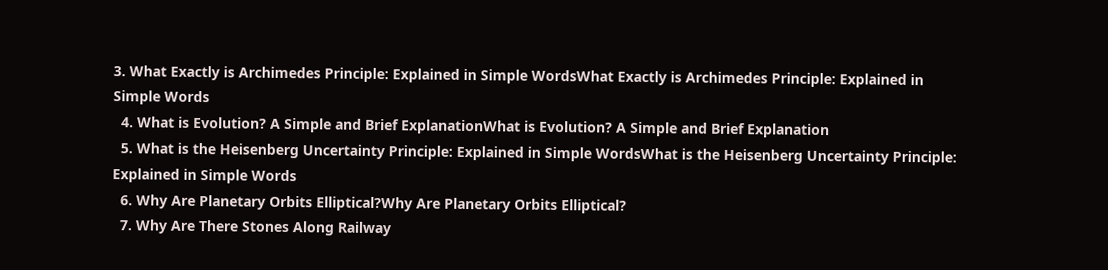3. What Exactly is Archimedes Principle: Explained in Simple WordsWhat Exactly is Archimedes Principle: Explained in Simple Words
  4. What is Evolution? A Simple and Brief ExplanationWhat is Evolution? A Simple and Brief Explanation
  5. What is the Heisenberg Uncertainty Principle: Explained in Simple WordsWhat is the Heisenberg Uncertainty Principle: Explained in Simple Words
  6. Why Are Planetary Orbits Elliptical?Why Are Planetary Orbits Elliptical?
  7. Why Are There Stones Along Railway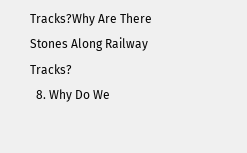Tracks?Why Are There Stones Along Railway Tracks?
  8. Why Do We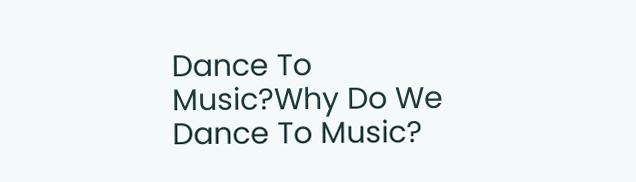Dance To Music?Why Do We Dance To Music?